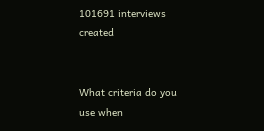101691 interviews created


What criteria do you use when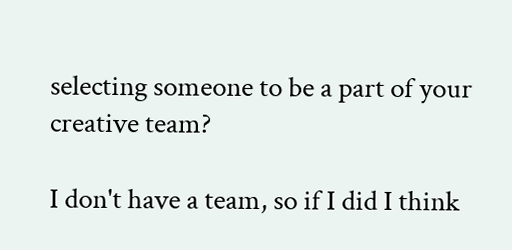selecting someone to be a part of your creative team?

I don't have a team, so if I did I think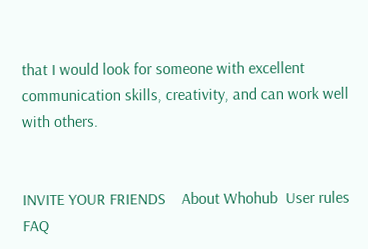that I would look for someone with excellent communication skills, creativity, and can work well with others.


INVITE YOUR FRIENDS    About Whohub  User rules  FAQ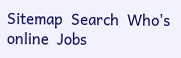Sitemap  Search  Who's online  Jobs